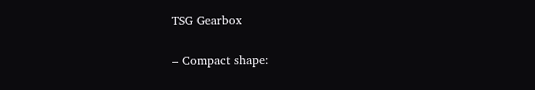TSG Gearbox

– Compact shape: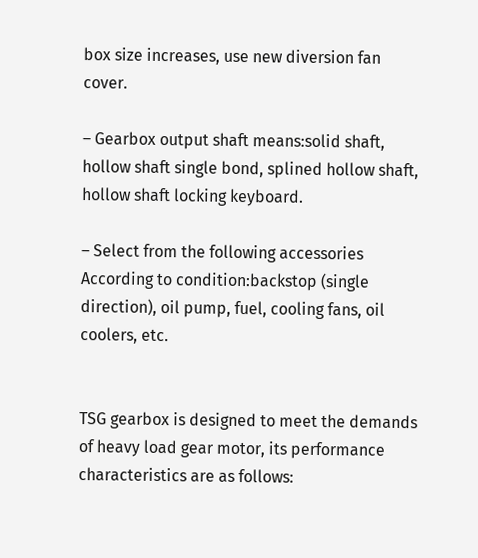box size increases, use new diversion fan cover.

– Gearbox output shaft means:solid shaft, hollow shaft single bond, splined hollow shaft, hollow shaft locking keyboard.

– Select from the following accessories According to condition:backstop (single direction), oil pump, fuel, cooling fans, oil coolers, etc.


TSG gearbox is designed to meet the demands of heavy load gear motor, its performance characteristics are as follows: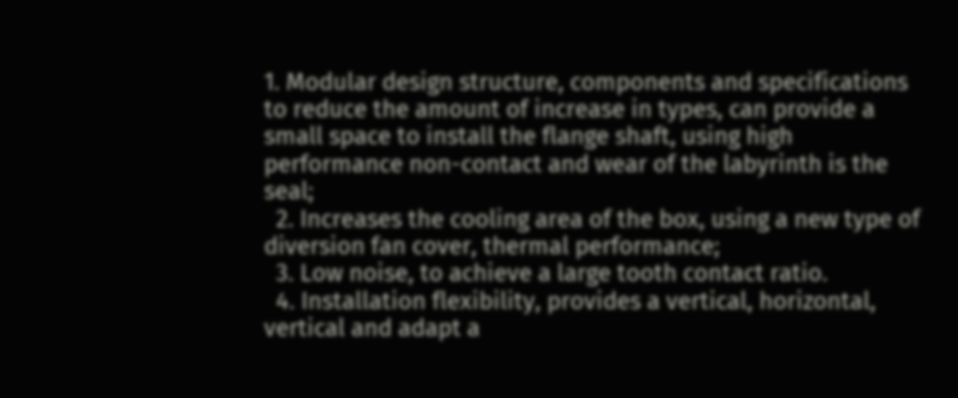1. Modular design structure, components and specifications to reduce the amount of increase in types, can provide a small space to install the flange shaft, using high performance non-contact and wear of the labyrinth is the seal;
  2. Increases the cooling area of the box, using a new type of diversion fan cover, thermal performance;
  3. Low noise, to achieve a large tooth contact ratio.
  4. Installation flexibility, provides a vertical, horizontal, vertical and adapt a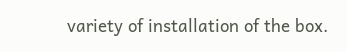variety of installation of the box.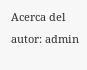Acerca del autor: admin